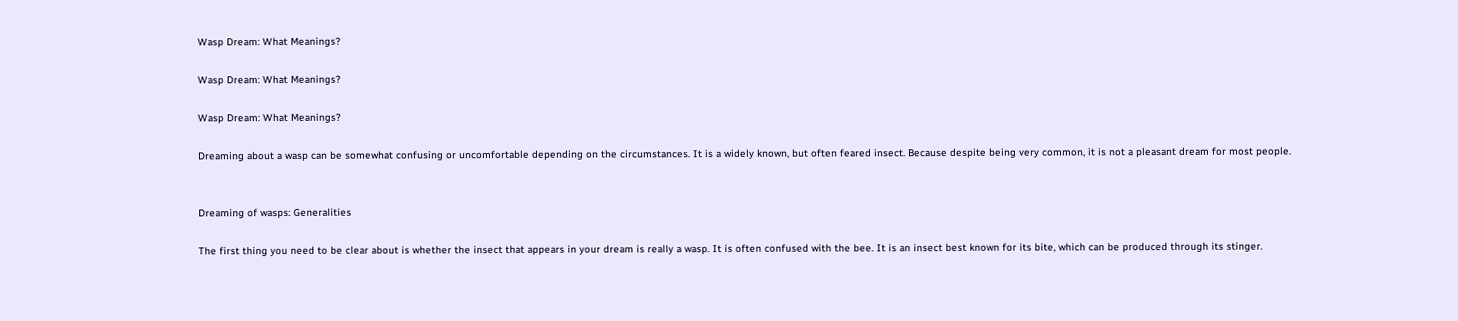Wasp Dream: What Meanings?

Wasp Dream: What Meanings?

Wasp Dream: What Meanings?

Dreaming about a wasp can be somewhat confusing or uncomfortable depending on the circumstances. It is a widely known, but often feared insect. Because despite being very common, it is not a pleasant dream for most people.


Dreaming of wasps: Generalities

The first thing you need to be clear about is whether the insect that appears in your dream is really a wasp. It is often confused with the bee. It is an insect best known for its bite, which can be produced through its stinger.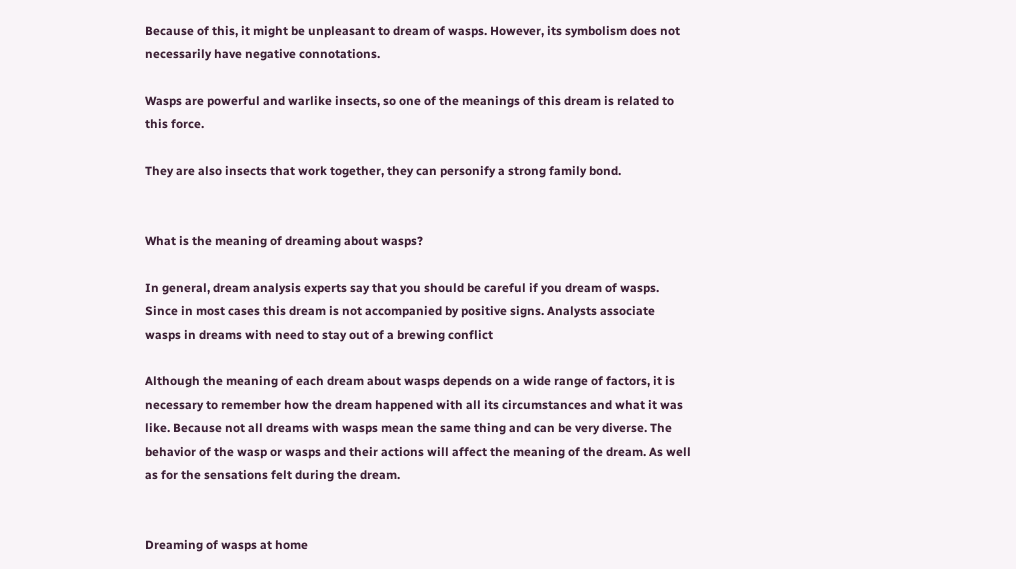Because of this, it might be unpleasant to dream of wasps. However, its symbolism does not necessarily have negative connotations.

Wasps are powerful and warlike insects, so one of the meanings of this dream is related to this force.

They are also insects that work together, they can personify a strong family bond.


What is the meaning of dreaming about wasps?

In general, dream analysis experts say that you should be careful if you dream of wasps. Since in most cases this dream is not accompanied by positive signs. Analysts associate wasps in dreams with need to stay out of a brewing conflict

Although the meaning of each dream about wasps depends on a wide range of factors, it is necessary to remember how the dream happened with all its circumstances and what it was like. Because not all dreams with wasps mean the same thing and can be very diverse. The behavior of the wasp or wasps and their actions will affect the meaning of the dream. As well as for the sensations felt during the dream.


Dreaming of wasps at home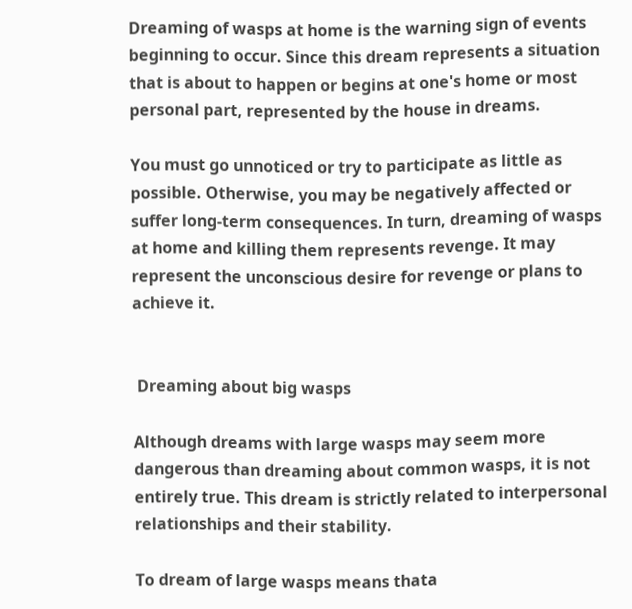Dreaming of wasps at home is the warning sign of events beginning to occur. Since this dream represents a situation that is about to happen or begins at one's home or most personal part, represented by the house in dreams.

You must go unnoticed or try to participate as little as possible. Otherwise, you may be negatively affected or suffer long-term consequences. In turn, dreaming of wasps at home and killing them represents revenge. It may represent the unconscious desire for revenge or plans to achieve it.


 Dreaming about big wasps

Although dreams with large wasps may seem more dangerous than dreaming about common wasps, it is not entirely true. This dream is strictly related to interpersonal relationships and their stability.

To dream of large wasps means thata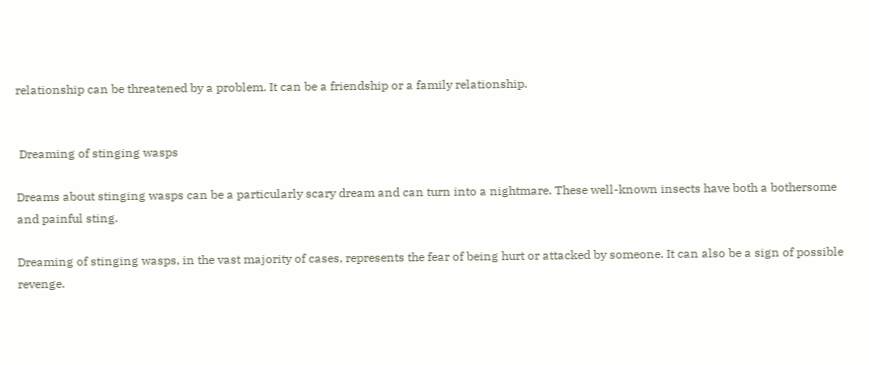relationship can be threatened by a problem. It can be a friendship or a family relationship.


 Dreaming of stinging wasps

Dreams about stinging wasps can be a particularly scary dream and can turn into a nightmare. These well-known insects have both a bothersome and painful sting.

Dreaming of stinging wasps, in the vast majority of cases, represents the fear of being hurt or attacked by someone. It can also be a sign of possible revenge.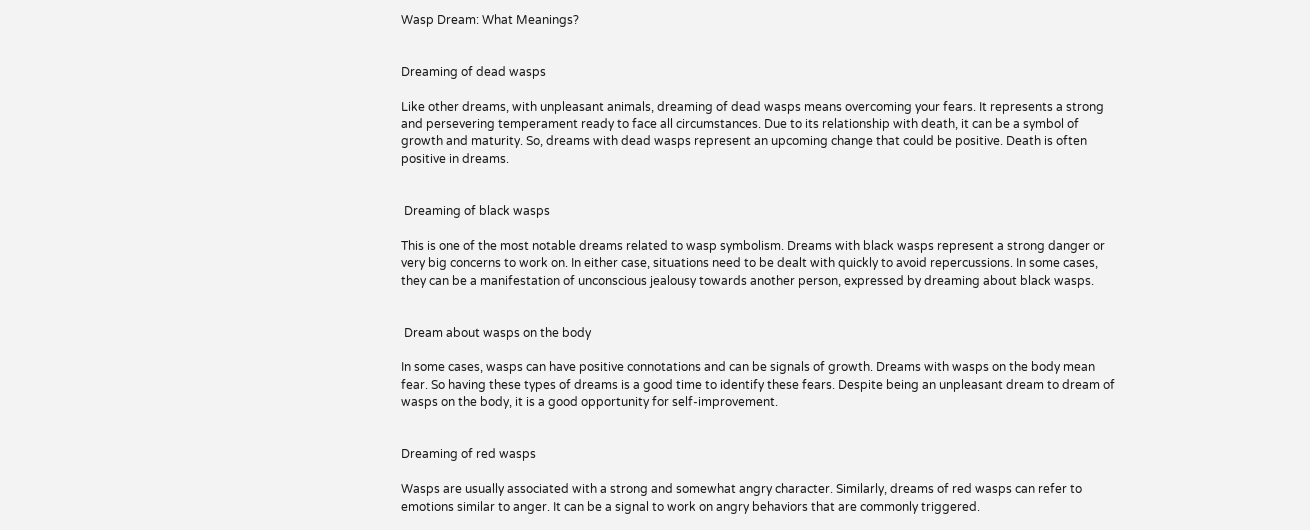Wasp Dream: What Meanings?


Dreaming of dead wasps

Like other dreams, with unpleasant animals, dreaming of dead wasps means overcoming your fears. It represents a strong and persevering temperament ready to face all circumstances. Due to its relationship with death, it can be a symbol of growth and maturity. So, dreams with dead wasps represent an upcoming change that could be positive. Death is often positive in dreams.


 Dreaming of black wasps

This is one of the most notable dreams related to wasp symbolism. Dreams with black wasps represent a strong danger or very big concerns to work on. In either case, situations need to be dealt with quickly to avoid repercussions. In some cases, they can be a manifestation of unconscious jealousy towards another person, expressed by dreaming about black wasps.


 Dream about wasps on the body

In some cases, wasps can have positive connotations and can be signals of growth. Dreams with wasps on the body mean fear. So having these types of dreams is a good time to identify these fears. Despite being an unpleasant dream to dream of wasps on the body, it is a good opportunity for self-improvement.


Dreaming of red wasps

Wasps are usually associated with a strong and somewhat angry character. Similarly, dreams of red wasps can refer to emotions similar to anger. It can be a signal to work on angry behaviors that are commonly triggered.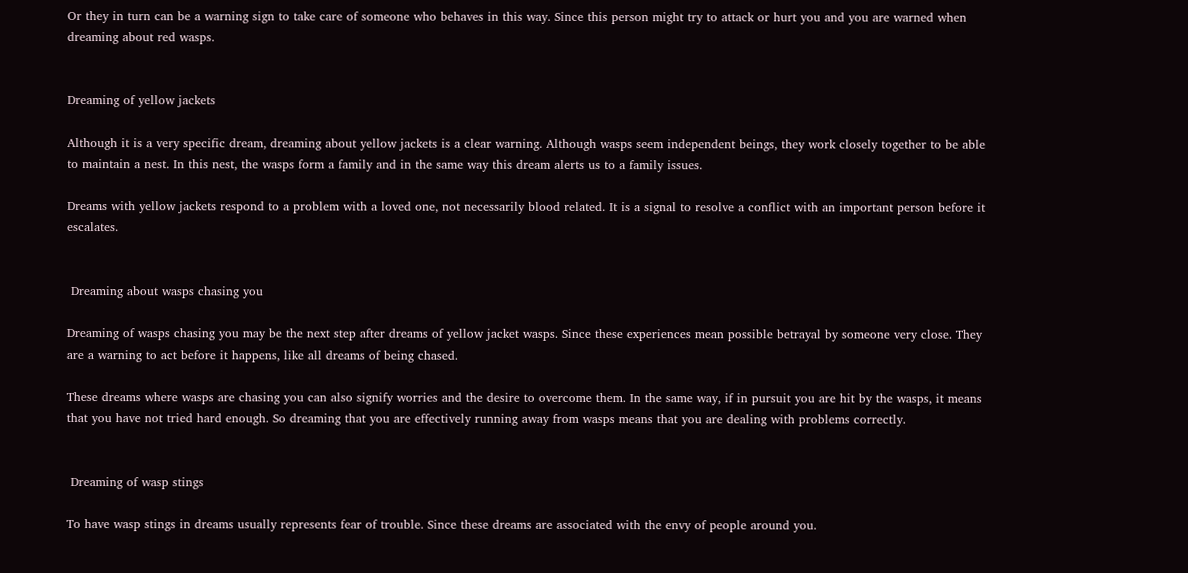Or they in turn can be a warning sign to take care of someone who behaves in this way. Since this person might try to attack or hurt you and you are warned when dreaming about red wasps.


Dreaming of yellow jackets

Although it is a very specific dream, dreaming about yellow jackets is a clear warning. Although wasps seem independent beings, they work closely together to be able to maintain a nest. In this nest, the wasps form a family and in the same way this dream alerts us to a family issues.

Dreams with yellow jackets respond to a problem with a loved one, not necessarily blood related. It is a signal to resolve a conflict with an important person before it escalates.


 Dreaming about wasps chasing you

Dreaming of wasps chasing you may be the next step after dreams of yellow jacket wasps. Since these experiences mean possible betrayal by someone very close. They are a warning to act before it happens, like all dreams of being chased.

These dreams where wasps are chasing you can also signify worries and the desire to overcome them. In the same way, if in pursuit you are hit by the wasps, it means that you have not tried hard enough. So dreaming that you are effectively running away from wasps means that you are dealing with problems correctly.


 Dreaming of wasp stings

To have wasp stings in dreams usually represents fear of trouble. Since these dreams are associated with the envy of people around you.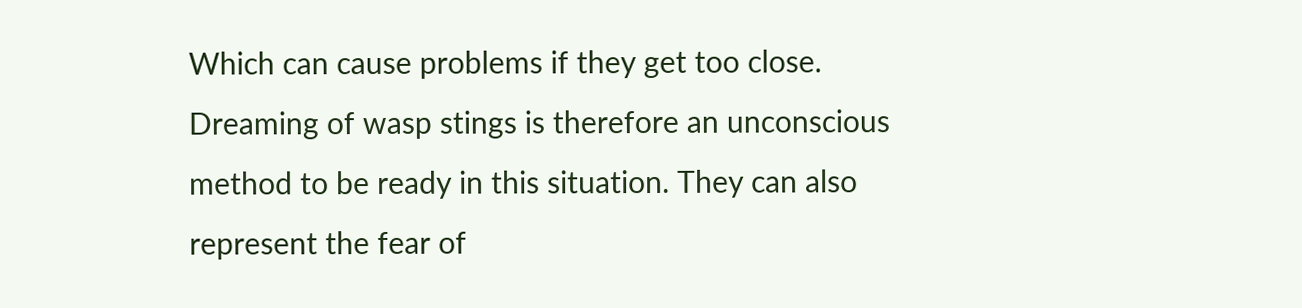Which can cause problems if they get too close. Dreaming of wasp stings is therefore an unconscious method to be ready in this situation. They can also represent the fear of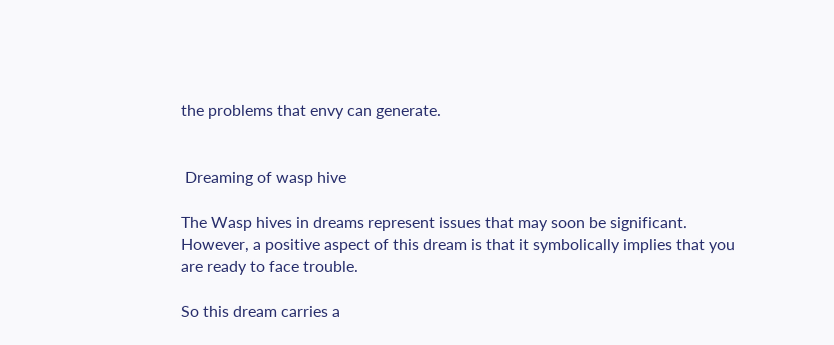the problems that envy can generate.


 Dreaming of wasp hive

The Wasp hives in dreams represent issues that may soon be significant. However, a positive aspect of this dream is that it symbolically implies that you are ready to face trouble.

So this dream carries a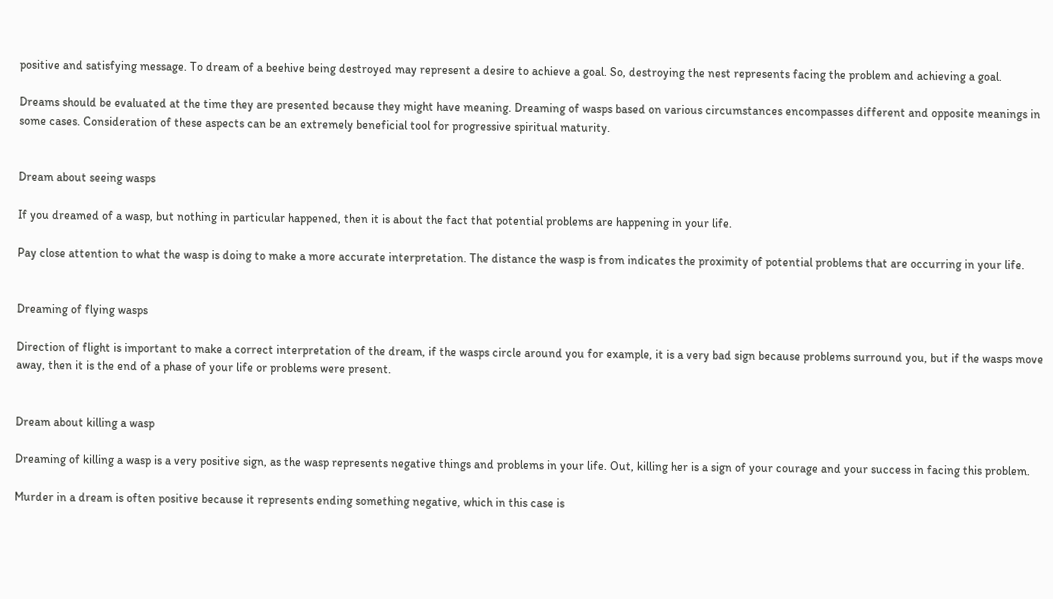positive and satisfying message. To dream of a beehive being destroyed may represent a desire to achieve a goal. So, destroying the nest represents facing the problem and achieving a goal.

Dreams should be evaluated at the time they are presented because they might have meaning. Dreaming of wasps based on various circumstances encompasses different and opposite meanings in some cases. Consideration of these aspects can be an extremely beneficial tool for progressive spiritual maturity.


Dream about seeing wasps

If you dreamed of a wasp, but nothing in particular happened, then it is about the fact that potential problems are happening in your life.

Pay close attention to what the wasp is doing to make a more accurate interpretation. The distance the wasp is from indicates the proximity of potential problems that are occurring in your life.


Dreaming of flying wasps

Direction of flight is important to make a correct interpretation of the dream, if the wasps circle around you for example, it is a very bad sign because problems surround you, but if the wasps move away, then it is the end of a phase of your life or problems were present.


Dream about killing a wasp

Dreaming of killing a wasp is a very positive sign, as the wasp represents negative things and problems in your life. Out, killing her is a sign of your courage and your success in facing this problem.

Murder in a dream is often positive because it represents ending something negative, which in this case is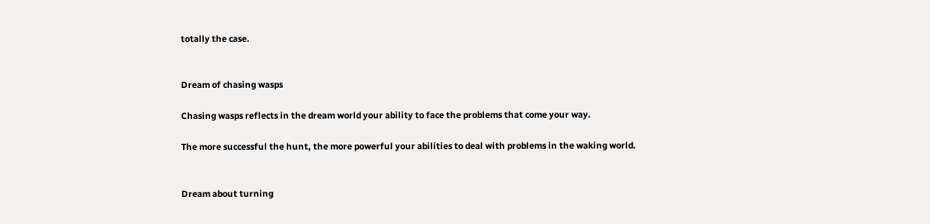totally the case.


Dream of chasing wasps

Chasing wasps reflects in the dream world your ability to face the problems that come your way.

The more successful the hunt, the more powerful your abilities to deal with problems in the waking world.


Dream about turning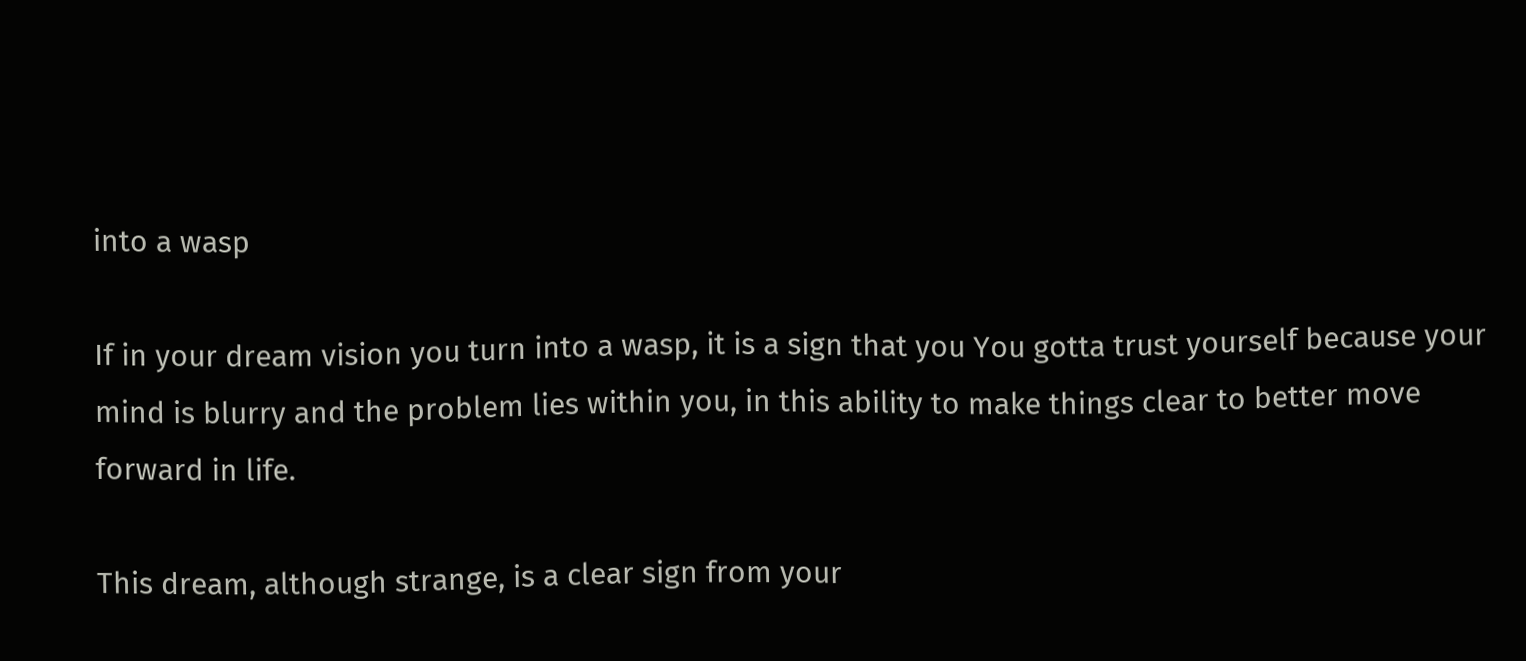into a wasp

If in your dream vision you turn into a wasp, it is a sign that you You gotta trust yourself because your mind is blurry and the problem lies within you, in this ability to make things clear to better move forward in life.

This dream, although strange, is a clear sign from your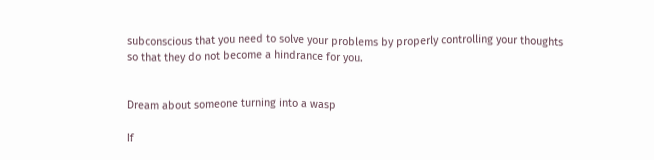subconscious that you need to solve your problems by properly controlling your thoughts so that they do not become a hindrance for you.


Dream about someone turning into a wasp

If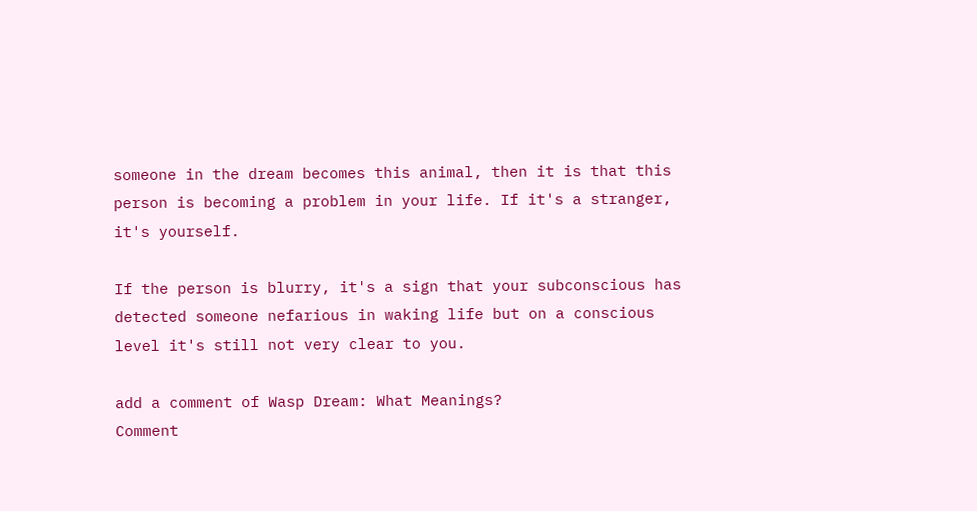someone in the dream becomes this animal, then it is that this person is becoming a problem in your life. If it's a stranger, it's yourself.

If the person is blurry, it's a sign that your subconscious has detected someone nefarious in waking life but on a conscious level it's still not very clear to you.

add a comment of Wasp Dream: What Meanings?
Comment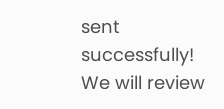sent successfully! We will review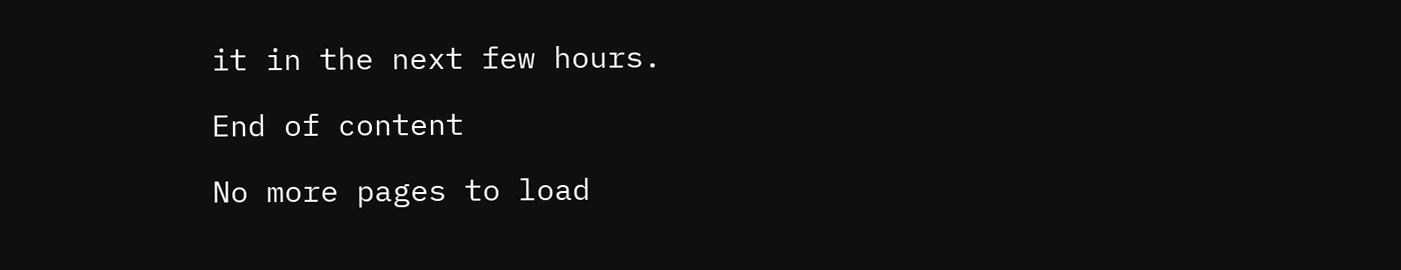it in the next few hours.

End of content

No more pages to load